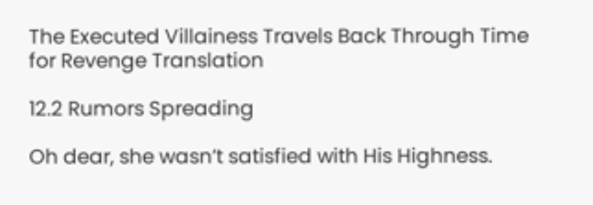The Executed Villainess Travels Back Through Time for Revenge Translation

12.2 Rumors Spreading

Oh dear, she wasn’t satisfied with His Highness.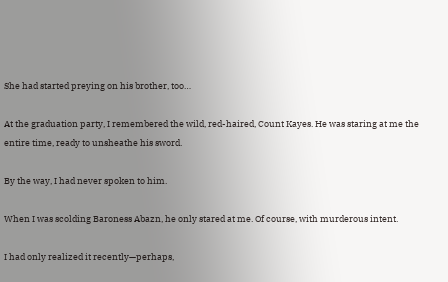She had started preying on his brother, too…

At the graduation party, I remembered the wild, red-haired, Count Kayes. He was staring at me the entire time, ready to unsheathe his sword.

By the way, I had never spoken to him.

When I was scolding Baroness Abazn, he only stared at me. Of course, with murderous intent.

I had only realized it recently—perhaps,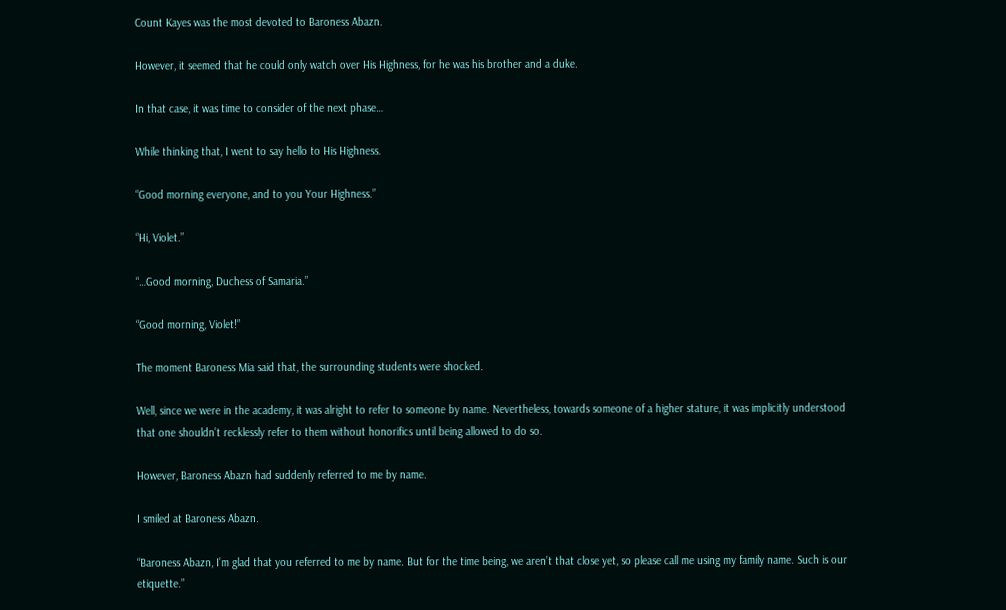Count Kayes was the most devoted to Baroness Abazn.

However, it seemed that he could only watch over His Highness, for he was his brother and a duke.

In that case, it was time to consider of the next phase…

While thinking that, I went to say hello to His Highness.

“Good morning everyone, and to you Your Highness.”

“Hi, Violet.”

“…Good morning, Duchess of Samaria.”

“Good morning, Violet!”

The moment Baroness Mia said that, the surrounding students were shocked.

Well, since we were in the academy, it was alright to refer to someone by name. Nevertheless, towards someone of a higher stature, it was implicitly understood that one shouldn’t recklessly refer to them without honorifics until being allowed to do so.

However, Baroness Abazn had suddenly referred to me by name.

I smiled at Baroness Abazn.

“Baroness Abazn, I’m glad that you referred to me by name. But for the time being, we aren’t that close yet, so please call me using my family name. Such is our etiquette.”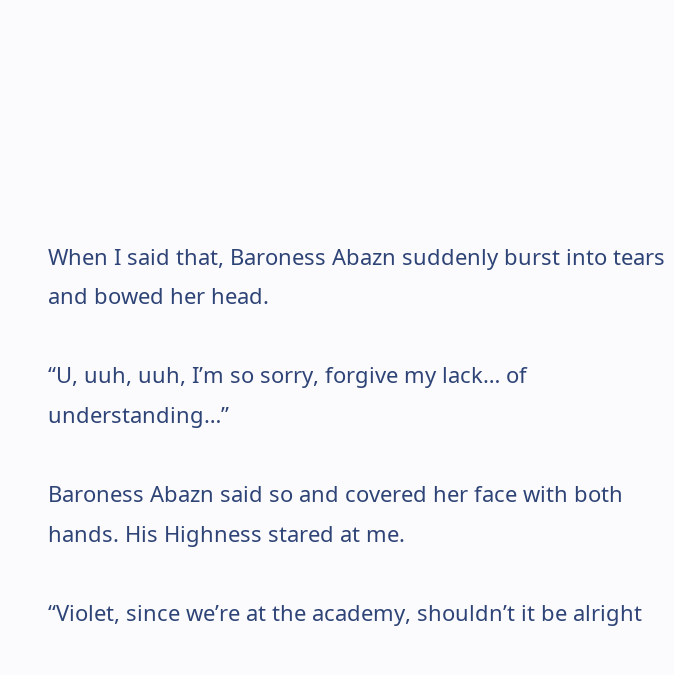When I said that, Baroness Abazn suddenly burst into tears and bowed her head.

“U, uuh, uuh, I’m so sorry, forgive my lack… of understanding…”

Baroness Abazn said so and covered her face with both hands. His Highness stared at me.

“Violet, since we’re at the academy, shouldn’t it be alright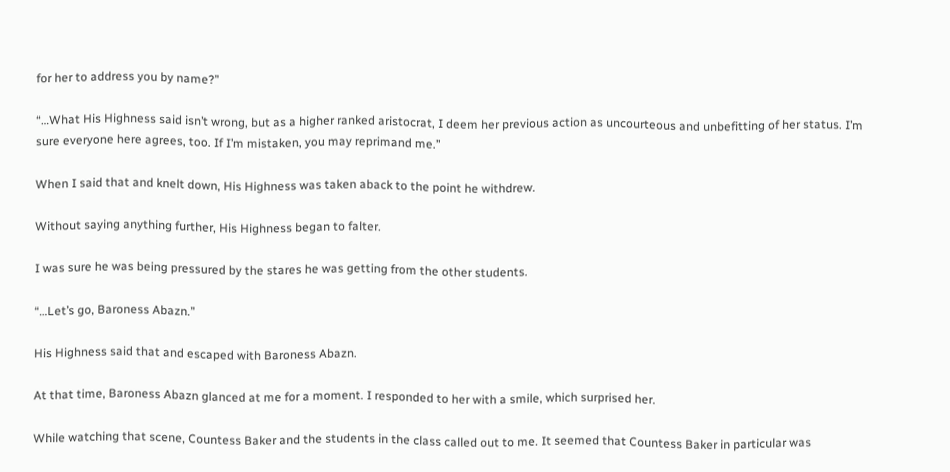for her to address you by name?”

“…What His Highness said isn’t wrong, but as a higher ranked aristocrat, I deem her previous action as uncourteous and unbefitting of her status. I’m sure everyone here agrees, too. If I’m mistaken, you may reprimand me.”

When I said that and knelt down, His Highness was taken aback to the point he withdrew.

Without saying anything further, His Highness began to falter.

I was sure he was being pressured by the stares he was getting from the other students.

“…Let’s go, Baroness Abazn.”

His Highness said that and escaped with Baroness Abazn.

At that time, Baroness Abazn glanced at me for a moment. I responded to her with a smile, which surprised her.

While watching that scene, Countess Baker and the students in the class called out to me. It seemed that Countess Baker in particular was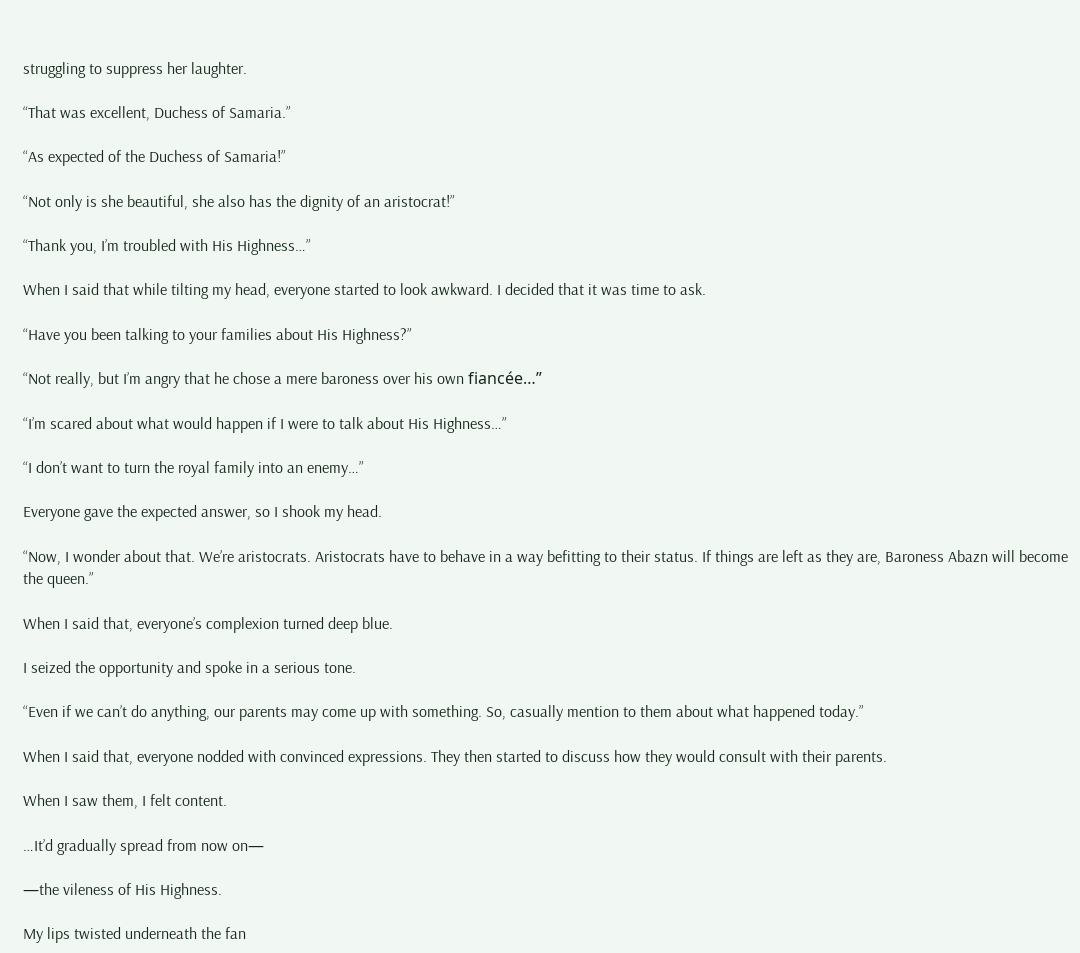struggling to suppress her laughter.

“That was excellent, Duchess of Samaria.”

“As expected of the Duchess of Samaria!”

“Not only is she beautiful, she also has the dignity of an aristocrat!”

“Thank you, I’m troubled with His Highness…”

When I said that while tilting my head, everyone started to look awkward. I decided that it was time to ask.

“Have you been talking to your families about His Highness?”

“Not really, but I’m angry that he chose a mere baroness over his own fiancée…”

“I’m scared about what would happen if I were to talk about His Highness…”

“I don’t want to turn the royal family into an enemy…”

Everyone gave the expected answer, so I shook my head.

“Now, I wonder about that. We’re aristocrats. Aristocrats have to behave in a way befitting to their status. If things are left as they are, Baroness Abazn will become the queen.”

When I said that, everyone’s complexion turned deep blue.

I seized the opportunity and spoke in a serious tone.

“Even if we can’t do anything, our parents may come up with something. So, casually mention to them about what happened today.”

When I said that, everyone nodded with convinced expressions. They then started to discuss how they would consult with their parents.

When I saw them, I felt content.

…It’d gradually spread from now on—

—the vileness of His Highness.

My lips twisted underneath the fan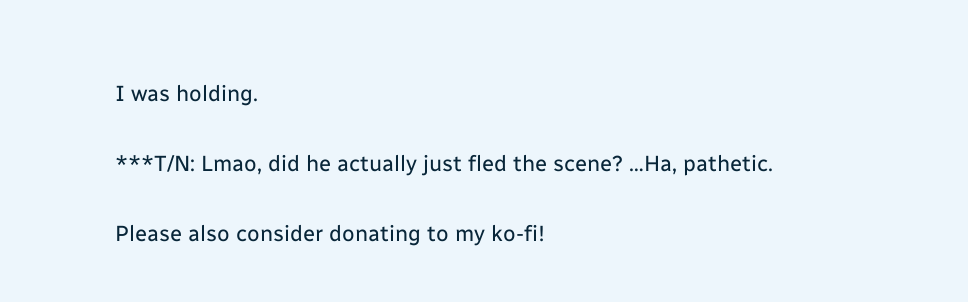I was holding.

***T/N: Lmao, did he actually just fled the scene? …Ha, pathetic.

Please also consider donating to my ko-fi!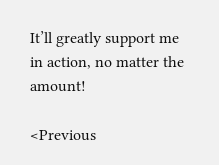It’ll greatly support me in action, no matter the amount!

<Previous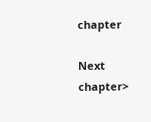chapter

Next chapter>